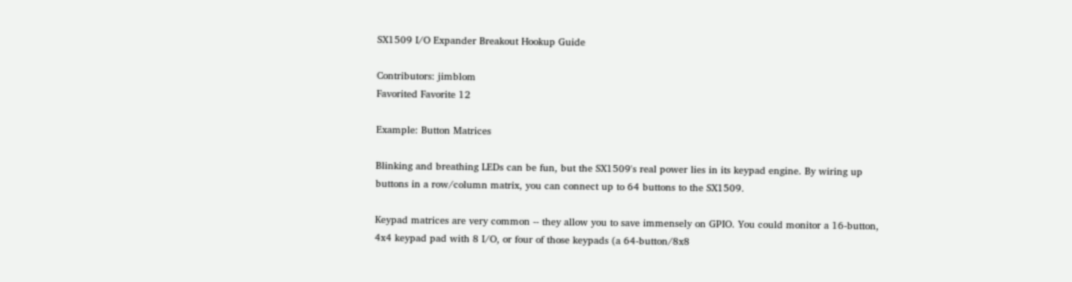SX1509 I/O Expander Breakout Hookup Guide

Contributors: jimblom
Favorited Favorite 12

Example: Button Matrices

Blinking and breathing LEDs can be fun, but the SX1509's real power lies in its keypad engine. By wiring up buttons in a row/column matrix, you can connect up to 64 buttons to the SX1509.

Keypad matrices are very common -- they allow you to save immensely on GPIO. You could monitor a 16-button, 4x4 keypad pad with 8 I/O, or four of those keypads (a 64-button/8x8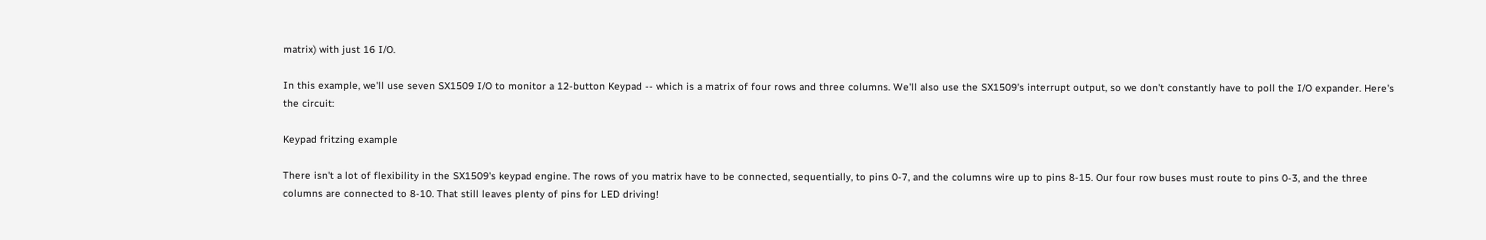matrix) with just 16 I/O.

In this example, we'll use seven SX1509 I/O to monitor a 12-button Keypad -- which is a matrix of four rows and three columns. We'll also use the SX1509's interrupt output, so we don't constantly have to poll the I/O expander. Here's the circuit:

Keypad fritzing example

There isn't a lot of flexibility in the SX1509's keypad engine. The rows of you matrix have to be connected, sequentially, to pins 0-7, and the columns wire up to pins 8-15. Our four row buses must route to pins 0-3, and the three columns are connected to 8-10. That still leaves plenty of pins for LED driving!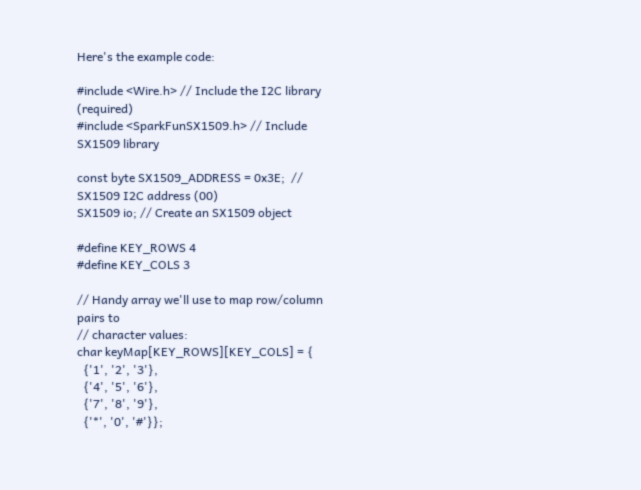Here's the example code:

#include <Wire.h> // Include the I2C library (required)
#include <SparkFunSX1509.h> // Include SX1509 library

const byte SX1509_ADDRESS = 0x3E;  // SX1509 I2C address (00)
SX1509 io; // Create an SX1509 object

#define KEY_ROWS 4
#define KEY_COLS 3

// Handy array we'll use to map row/column pairs to
// character values:
char keyMap[KEY_ROWS][KEY_COLS] = {
  {'1', '2', '3'},
  {'4', '5', '6'},
  {'7', '8', '9'},
  {'*', '0', '#'}};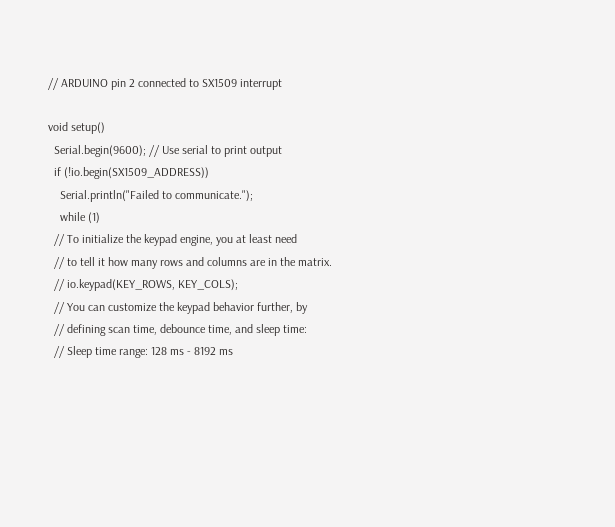// ARDUINO pin 2 connected to SX1509 interrupt

void setup()
  Serial.begin(9600); // Use serial to print output
  if (!io.begin(SX1509_ADDRESS))
    Serial.println("Failed to communicate.");
    while (1)
  // To initialize the keypad engine, you at least need
  // to tell it how many rows and columns are in the matrix.
  // io.keypad(KEY_ROWS, KEY_COLS);
  // You can customize the keypad behavior further, by
  // defining scan time, debounce time, and sleep time:
  // Sleep time range: 128 ms - 8192 ms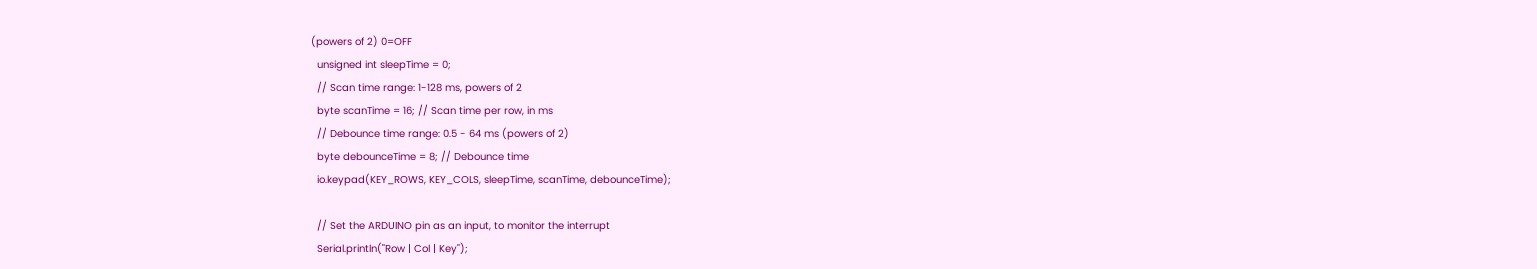(powers of 2) 0=OFF
  unsigned int sleepTime = 0;
  // Scan time range: 1-128 ms, powers of 2
  byte scanTime = 16; // Scan time per row, in ms
  // Debounce time range: 0.5 - 64 ms (powers of 2)
  byte debounceTime = 8; // Debounce time
  io.keypad(KEY_ROWS, KEY_COLS, sleepTime, scanTime, debounceTime);

  // Set the ARDUINO pin as an input, to monitor the interrupt
  Serial.println("Row | Col | Key");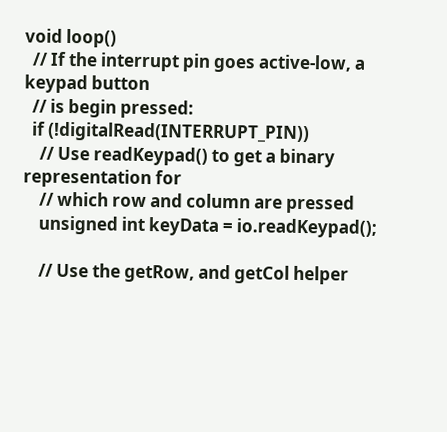void loop()
  // If the interrupt pin goes active-low, a keypad button
  // is begin pressed:
  if (!digitalRead(INTERRUPT_PIN))
    // Use readKeypad() to get a binary representation for
    // which row and column are pressed
    unsigned int keyData = io.readKeypad();

    // Use the getRow, and getCol helper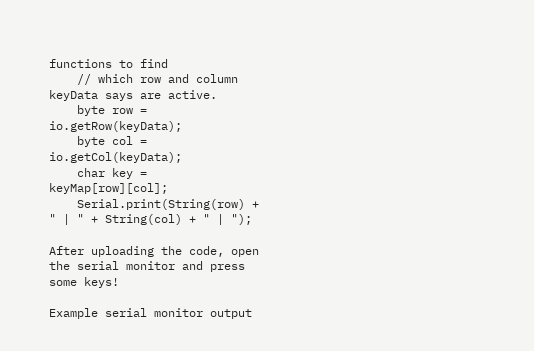functions to find
    // which row and column keyData says are active.
    byte row = io.getRow(keyData);
    byte col = io.getCol(keyData);
    char key = keyMap[row][col];
    Serial.print(String(row) + " | " + String(col) + " | ");

After uploading the code, open the serial monitor and press some keys!

Example serial monitor output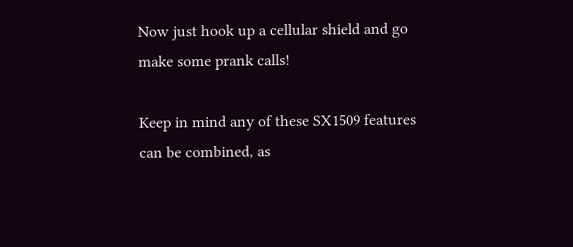Now just hook up a cellular shield and go make some prank calls!

Keep in mind any of these SX1509 features can be combined, as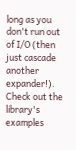long as you don't run out of I/O (then just cascade another expander!). Check out the library's examples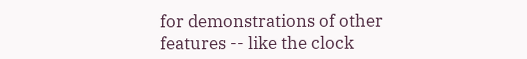for demonstrations of other features -- like the clock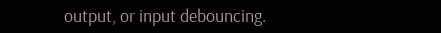output, or input debouncing.